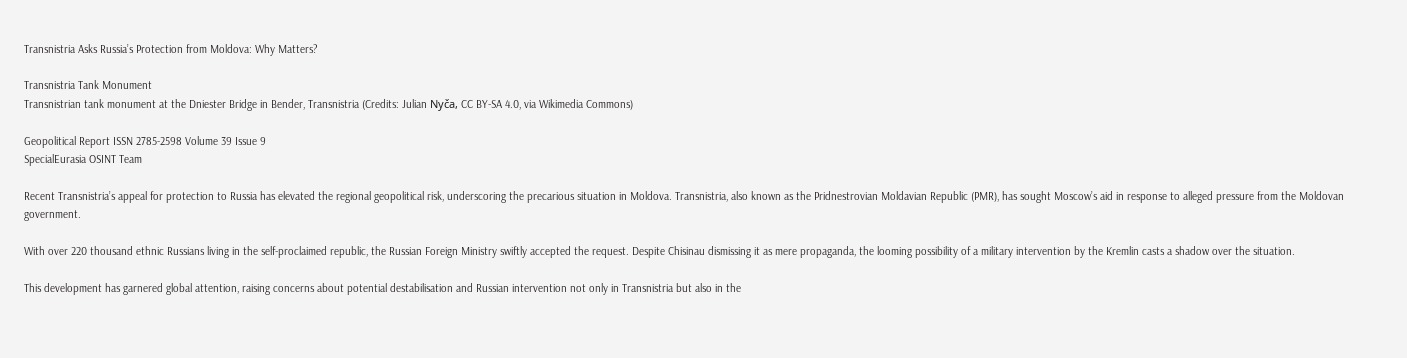Transnistria Asks Russia’s Protection from Moldova: Why Matters?

Transnistria Tank Monument
Transnistrian tank monument at the Dniester Bridge in Bender, Transnistria (Credits: Julian Nyča, CC BY-SA 4.0, via Wikimedia Commons)

Geopolitical Report ISSN 2785-2598 Volume 39 Issue 9
SpecialEurasia OSINT Team

Recent Transnistria’s appeal for protection to Russia has elevated the regional geopolitical risk, underscoring the precarious situation in Moldova. Transnistria, also known as the Pridnestrovian Moldavian Republic (PMR), has sought Moscow’s aid in response to alleged pressure from the Moldovan government.

With over 220 thousand ethnic Russians living in the self-proclaimed republic, the Russian Foreign Ministry swiftly accepted the request. Despite Chisinau dismissing it as mere propaganda, the looming possibility of a military intervention by the Kremlin casts a shadow over the situation.

This development has garnered global attention, raising concerns about potential destabilisation and Russian intervention not only in Transnistria but also in the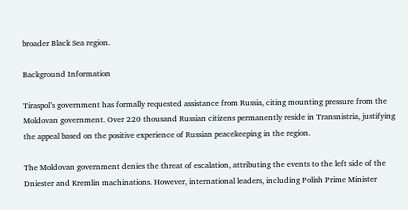broader Black Sea region.

Background Information

Tiraspol’s government has formally requested assistance from Russia, citing mounting pressure from the Moldovan government. Over 220 thousand Russian citizens permanently reside in Transnistria, justifying the appeal based on the positive experience of Russian peacekeeping in the region.

The Moldovan government denies the threat of escalation, attributing the events to the left side of the Dniester and Kremlin machinations. However, international leaders, including Polish Prime Minister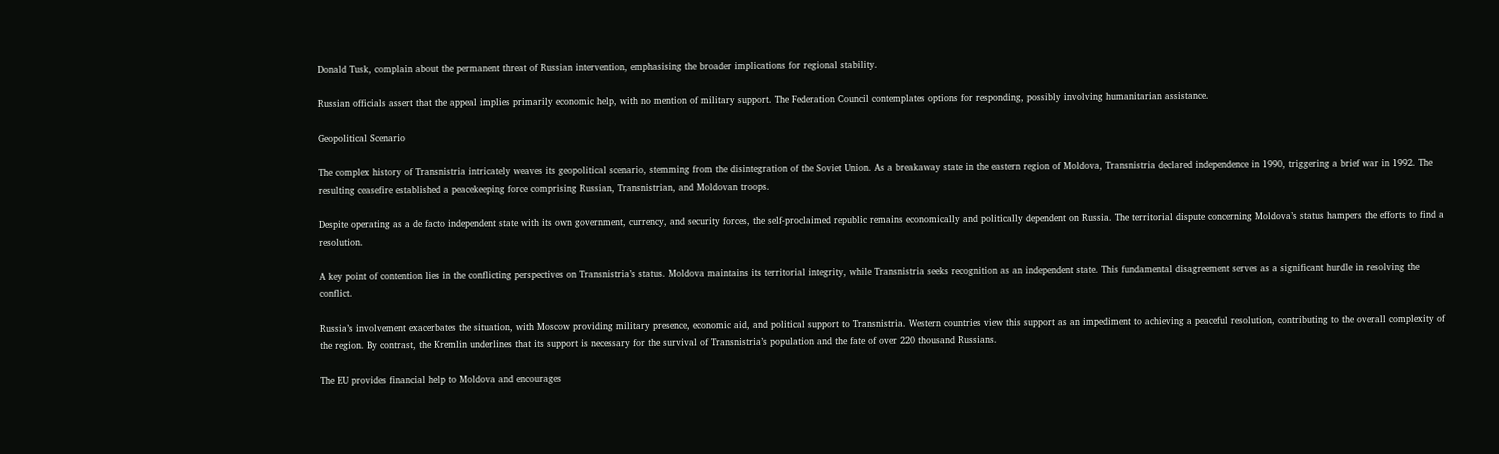Donald Tusk, complain about the permanent threat of Russian intervention, emphasising the broader implications for regional stability.

Russian officials assert that the appeal implies primarily economic help, with no mention of military support. The Federation Council contemplates options for responding, possibly involving humanitarian assistance.

Geopolitical Scenario

The complex history of Transnistria intricately weaves its geopolitical scenario, stemming from the disintegration of the Soviet Union. As a breakaway state in the eastern region of Moldova, Transnistria declared independence in 1990, triggering a brief war in 1992. The resulting ceasefire established a peacekeeping force comprising Russian, Transnistrian, and Moldovan troops.

Despite operating as a de facto independent state with its own government, currency, and security forces, the self-proclaimed republic remains economically and politically dependent on Russia. The territorial dispute concerning Moldova’s status hampers the efforts to find a resolution.

A key point of contention lies in the conflicting perspectives on Transnistria’s status. Moldova maintains its territorial integrity, while Transnistria seeks recognition as an independent state. This fundamental disagreement serves as a significant hurdle in resolving the conflict.

Russia’s involvement exacerbates the situation, with Moscow providing military presence, economic aid, and political support to Transnistria. Western countries view this support as an impediment to achieving a peaceful resolution, contributing to the overall complexity of the region. By contrast, the Kremlin underlines that its support is necessary for the survival of Transnistria’s population and the fate of over 220 thousand Russians.

The EU provides financial help to Moldova and encourages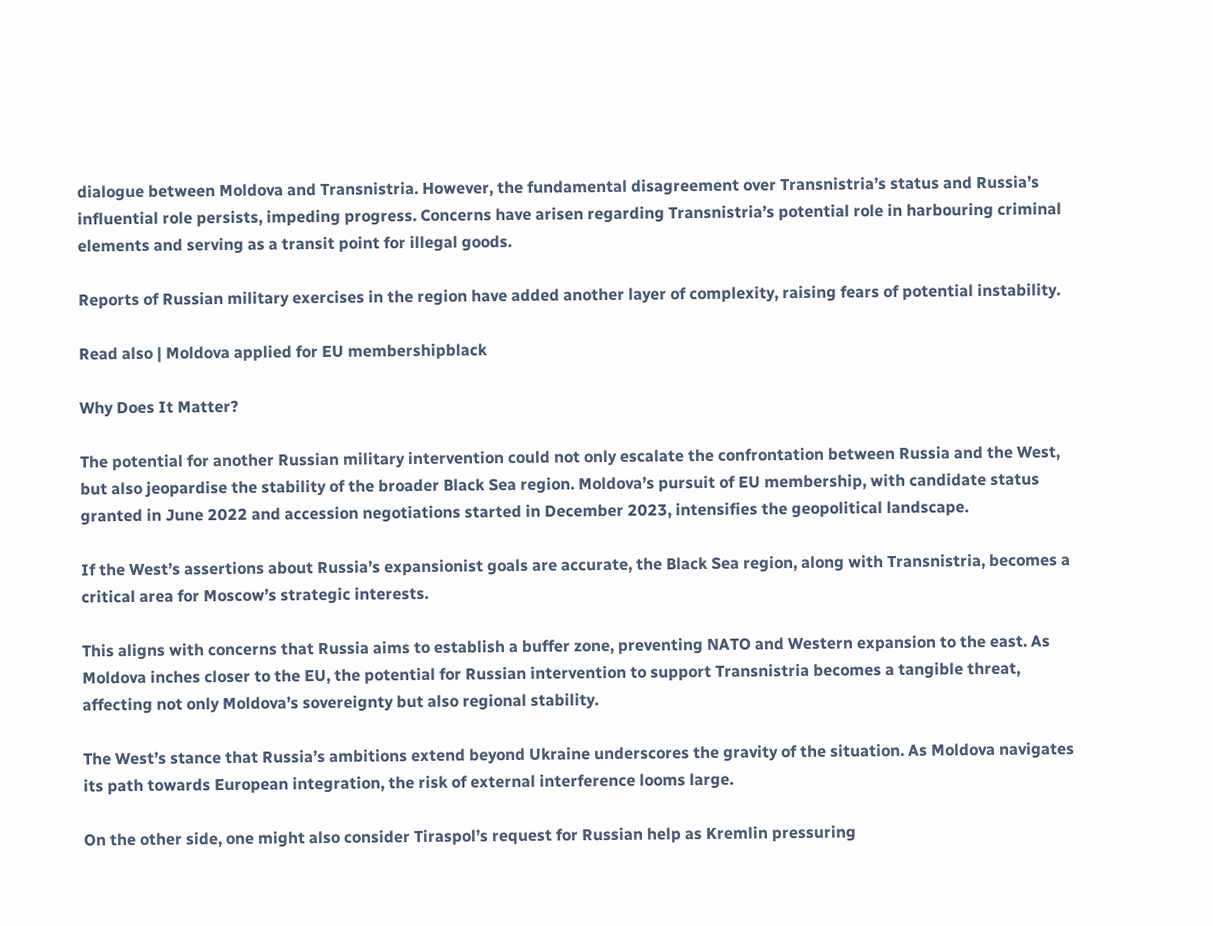dialogue between Moldova and Transnistria. However, the fundamental disagreement over Transnistria’s status and Russia’s influential role persists, impeding progress. Concerns have arisen regarding Transnistria’s potential role in harbouring criminal elements and serving as a transit point for illegal goods.

Reports of Russian military exercises in the region have added another layer of complexity, raising fears of potential instability.

Read also | Moldova applied for EU membershipblack

Why Does It Matter?

The potential for another Russian military intervention could not only escalate the confrontation between Russia and the West, but also jeopardise the stability of the broader Black Sea region. Moldova’s pursuit of EU membership, with candidate status granted in June 2022 and accession negotiations started in December 2023, intensifies the geopolitical landscape.

If the West’s assertions about Russia’s expansionist goals are accurate, the Black Sea region, along with Transnistria, becomes a critical area for Moscow’s strategic interests.

This aligns with concerns that Russia aims to establish a buffer zone, preventing NATO and Western expansion to the east. As Moldova inches closer to the EU, the potential for Russian intervention to support Transnistria becomes a tangible threat, affecting not only Moldova’s sovereignty but also regional stability.

The West’s stance that Russia’s ambitions extend beyond Ukraine underscores the gravity of the situation. As Moldova navigates its path towards European integration, the risk of external interference looms large.

On the other side, one might also consider Tiraspol’s request for Russian help as Kremlin pressuring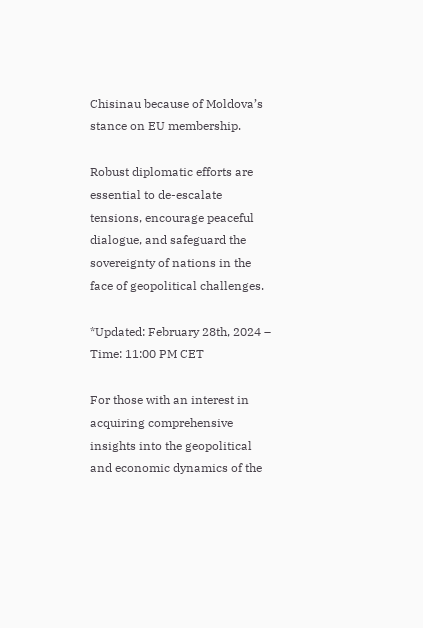Chisinau because of Moldova’s stance on EU membership.

Robust diplomatic efforts are essential to de-escalate tensions, encourage peaceful dialogue, and safeguard the sovereignty of nations in the face of geopolitical challenges.

*Updated: February 28th, 2024 – Time: 11:00 PM CET

For those with an interest in acquiring comprehensive insights into the geopolitical and economic dynamics of the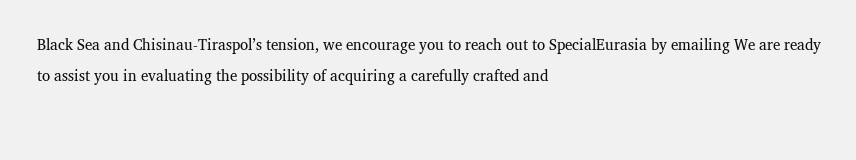Black Sea and Chisinau-Tiraspol’s tension, we encourage you to reach out to SpecialEurasia by emailing We are ready to assist you in evaluating the possibility of acquiring a carefully crafted and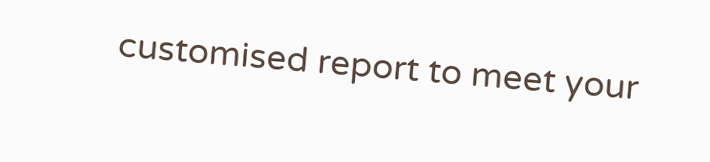customised report to meet your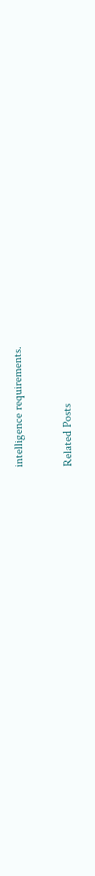intelligence requirements.

Related Posts